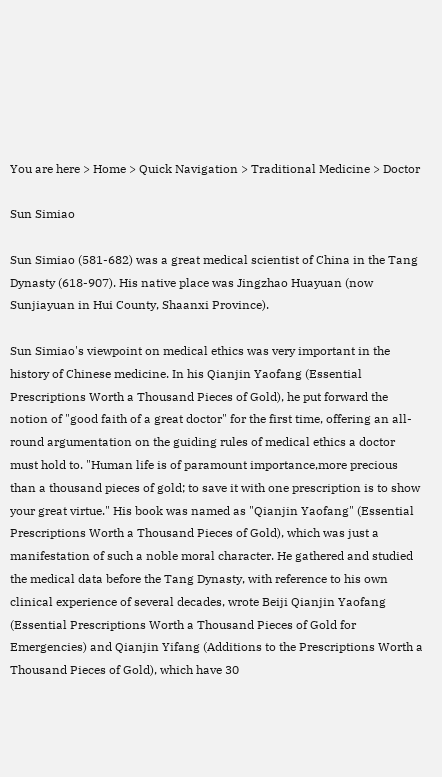You are here > Home > Quick Navigation > Traditional Medicine > Doctor

Sun Simiao

Sun Simiao (581-682) was a great medical scientist of China in the Tang Dynasty (618-907). His native place was Jingzhao Huayuan (now Sunjiayuan in Hui County, Shaanxi Province).

Sun Simiao's viewpoint on medical ethics was very important in the history of Chinese medicine. In his Qianjin Yaofang (Essential Prescriptions Worth a Thousand Pieces of Gold), he put forward the notion of "good faith of a great doctor" for the first time, offering an all-round argumentation on the guiding rules of medical ethics a doctor must hold to. "Human life is of paramount importance,more precious than a thousand pieces of gold; to save it with one prescription is to show your great virtue." His book was named as "Qianjin Yaofang" (Essential Prescriptions Worth a Thousand Pieces of Gold), which was just a manifestation of such a noble moral character. He gathered and studied the medical data before the Tang Dynasty, with reference to his own clinical experience of several decades, wrote Beiji Qianjin Yaofang (Essential Prescriptions Worth a Thousand Pieces of Gold for Emergencies) and Qianjin Yifang (Additions to the Prescriptions Worth a Thousand Pieces of Gold), which have 30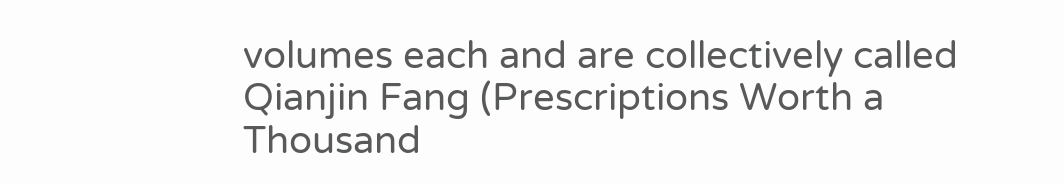volumes each and are collectively called Qianjin Fang (Prescriptions Worth a Thousand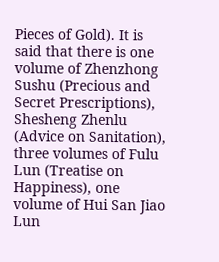Pieces of Gold). It is said that there is one volume of Zhenzhong Sushu (Precious and Secret Prescriptions), Shesheng Zhenlu (Advice on Sanitation), three volumes of Fulu Lun (Treatise on Happiness), one volume of Hui San Jiao Lun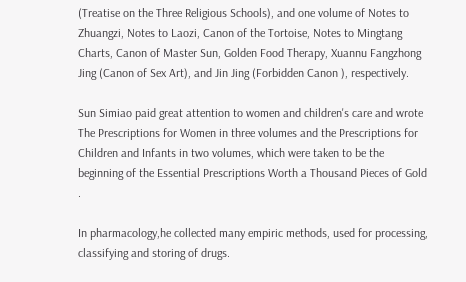(Treatise on the Three Religious Schools), and one volume of Notes to Zhuangzi, Notes to Laozi, Canon of the Tortoise, Notes to Mingtang Charts, Canon of Master Sun, Golden Food Therapy, Xuannu Fangzhong Jing (Canon of Sex Art), and Jin Jing (Forbidden Canon ), respectively.

Sun Simiao paid great attention to women and children's care and wrote The Prescriptions for Women in three volumes and the Prescriptions for Children and Infants in two volumes, which were taken to be the beginning of the Essential Prescriptions Worth a Thousand Pieces of Gold .

In pharmacology,he collected many empiric methods, used for processing, classifying and storing of drugs.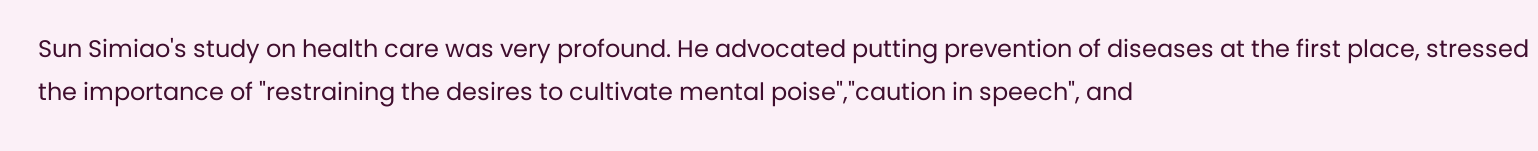Sun Simiao's study on health care was very profound. He advocated putting prevention of diseases at the first place, stressed the importance of "restraining the desires to cultivate mental poise","caution in speech", and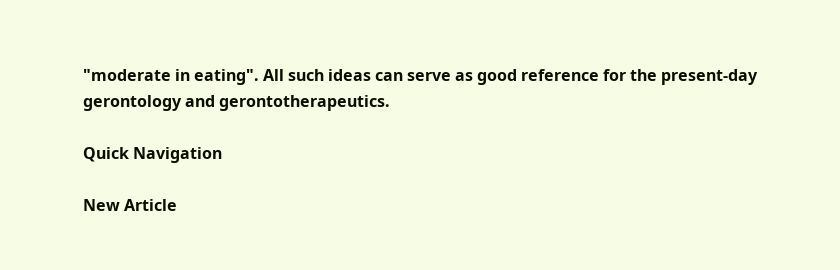"moderate in eating". All such ideas can serve as good reference for the present-day gerontology and gerontotherapeutics.

Quick Navigation

New Article